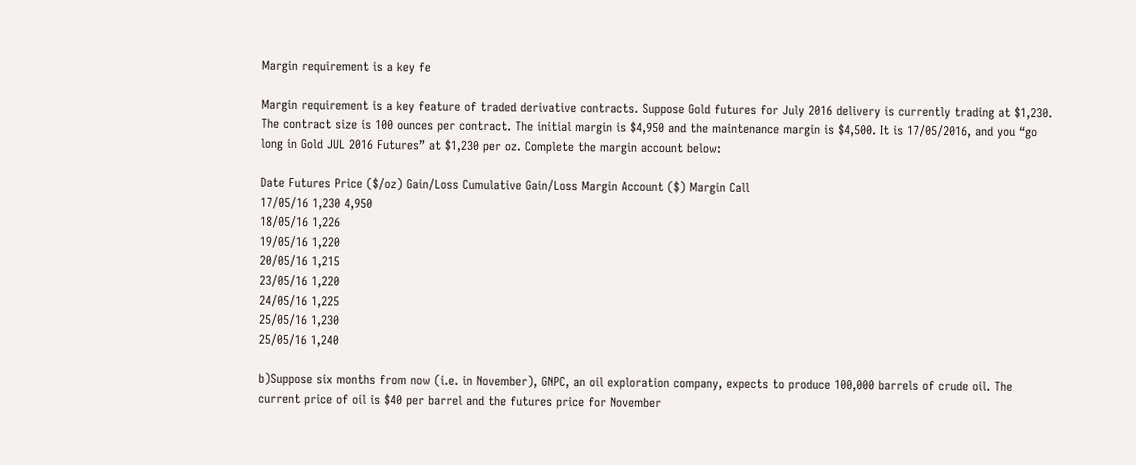Margin requirement is a key fe

Margin requirement is a key feature of traded derivative contracts. Suppose Gold futures for July 2016 delivery is currently trading at $1,230. The contract size is 100 ounces per contract. The initial margin is $4,950 and the maintenance margin is $4,500. It is 17/05/2016, and you “go long in Gold JUL 2016 Futures” at $1,230 per oz. Complete the margin account below:

Date Futures Price ($/oz) Gain/Loss Cumulative Gain/Loss Margin Account ($) Margin Call
17/05/16 1,230 4,950
18/05/16 1,226
19/05/16 1,220
20/05/16 1,215
23/05/16 1,220
24/05/16 1,225
25/05/16 1,230
25/05/16 1,240

b)Suppose six months from now (i.e. in November), GNPC, an oil exploration company, expects to produce 100,000 barrels of crude oil. The current price of oil is $40 per barrel and the futures price for November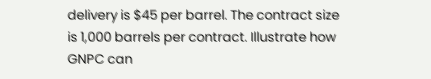delivery is $45 per barrel. The contract size is 1,000 barrels per contract. Illustrate how GNPC can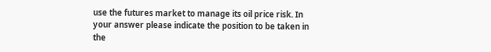use the futures market to manage its oil price risk. In your answer please indicate the position to be taken in the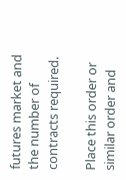futures market and the number of contracts required.

Place this order or similar order and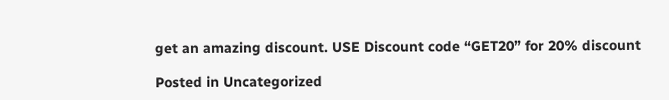get an amazing discount. USE Discount code “GET20” for 20% discount

Posted in Uncategorized